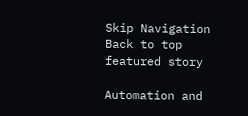Skip Navigation
Back to top
featured story

Automation and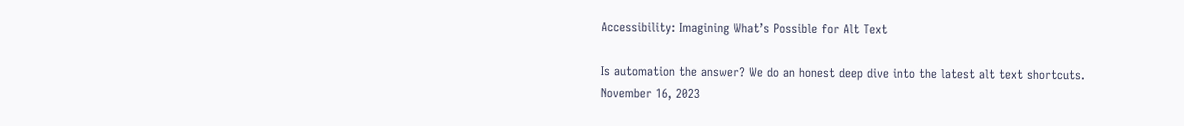Accessibility: Imagining What’s Possible for Alt Text

Is automation the answer? We do an honest deep dive into the latest alt text shortcuts.
November 16, 2023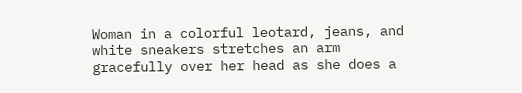Woman in a colorful leotard, jeans, and white sneakers stretches an arm gracefully over her head as she does a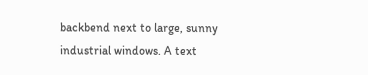backbend next to large, sunny industrial windows. A text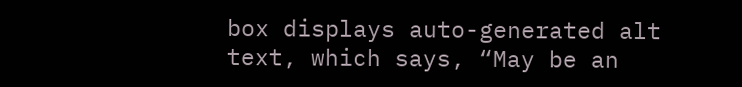box displays auto-generated alt text, which says, “May be an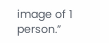image of 1 person.”